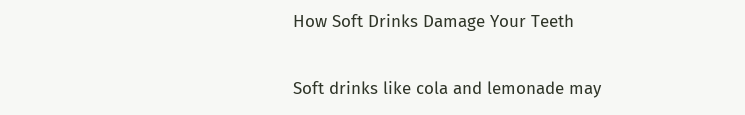How Soft Drinks Damage Your Teeth

Soft drinks like cola and lemonade may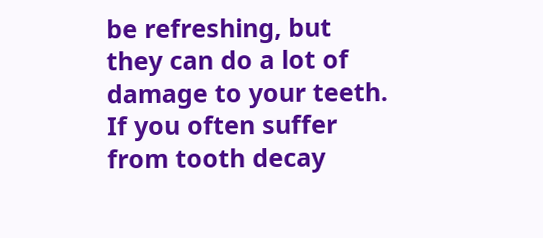be refreshing, but they can do a lot of damage to your teeth. If you often suffer from tooth decay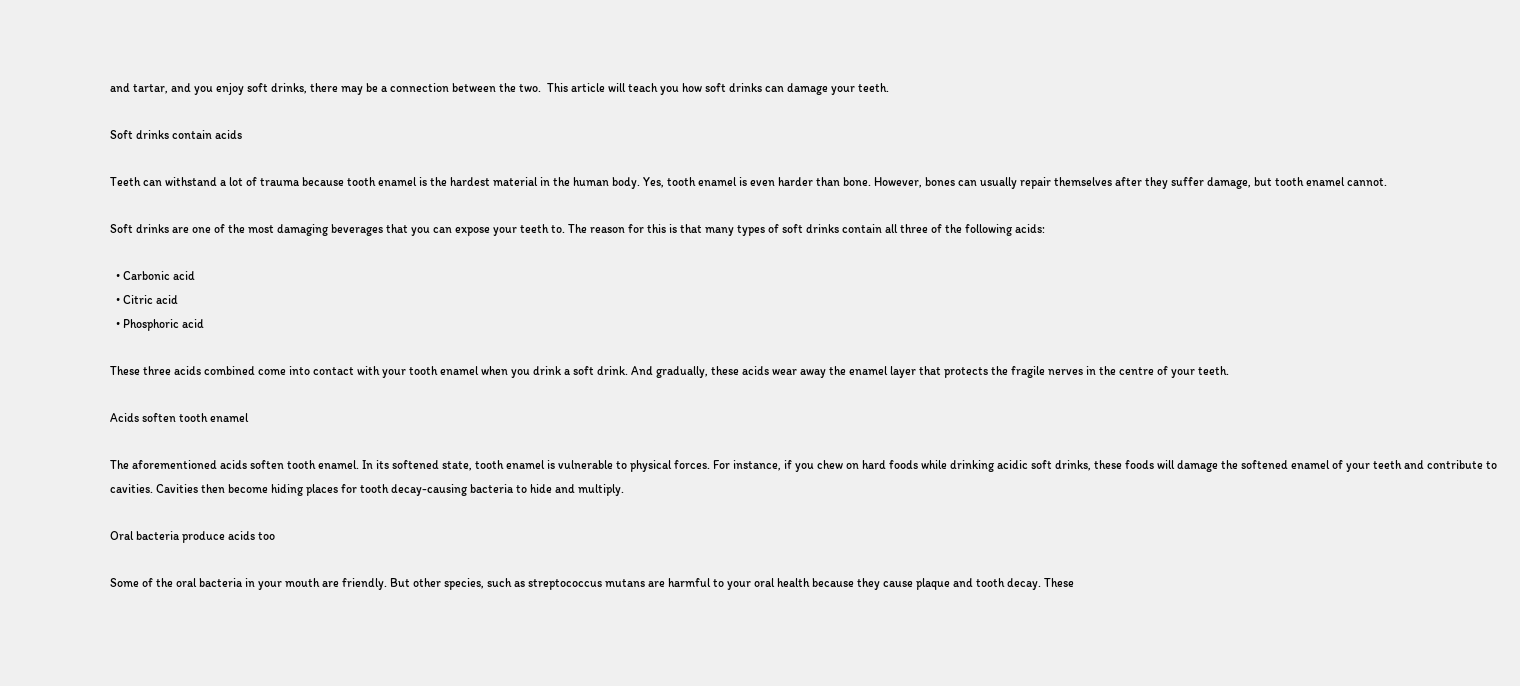and tartar, and you enjoy soft drinks, there may be a connection between the two.  This article will teach you how soft drinks can damage your teeth.

Soft drinks contain acids

Teeth can withstand a lot of trauma because tooth enamel is the hardest material in the human body. Yes, tooth enamel is even harder than bone. However, bones can usually repair themselves after they suffer damage, but tooth enamel cannot.

Soft drinks are one of the most damaging beverages that you can expose your teeth to. The reason for this is that many types of soft drinks contain all three of the following acids:

  • Carbonic acid
  • Citric acid
  • Phosphoric acid

These three acids combined come into contact with your tooth enamel when you drink a soft drink. And gradually, these acids wear away the enamel layer that protects the fragile nerves in the centre of your teeth.

Acids soften tooth enamel

The aforementioned acids soften tooth enamel. In its softened state, tooth enamel is vulnerable to physical forces. For instance, if you chew on hard foods while drinking acidic soft drinks, these foods will damage the softened enamel of your teeth and contribute to cavities. Cavities then become hiding places for tooth decay-causing bacteria to hide and multiply.

Oral bacteria produce acids too

Some of the oral bacteria in your mouth are friendly. But other species, such as streptococcus mutans are harmful to your oral health because they cause plaque and tooth decay. These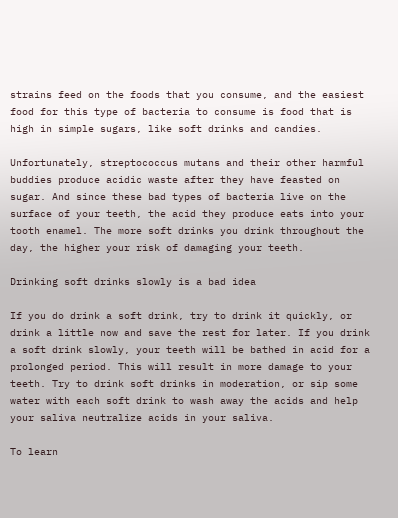strains feed on the foods that you consume, and the easiest food for this type of bacteria to consume is food that is high in simple sugars, like soft drinks and candies.

Unfortunately, streptococcus mutans and their other harmful buddies produce acidic waste after they have feasted on sugar. And since these bad types of bacteria live on the surface of your teeth, the acid they produce eats into your tooth enamel. The more soft drinks you drink throughout the day, the higher your risk of damaging your teeth.

Drinking soft drinks slowly is a bad idea

If you do drink a soft drink, try to drink it quickly, or drink a little now and save the rest for later. If you drink a soft drink slowly, your teeth will be bathed in acid for a prolonged period. This will result in more damage to your teeth. Try to drink soft drinks in moderation, or sip some water with each soft drink to wash away the acids and help your saliva neutralize acids in your saliva.

To learn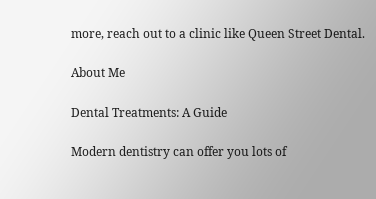more, reach out to a clinic like Queen Street Dental.

About Me

Dental Treatments: A Guide

Modern dentistry can offer you lots of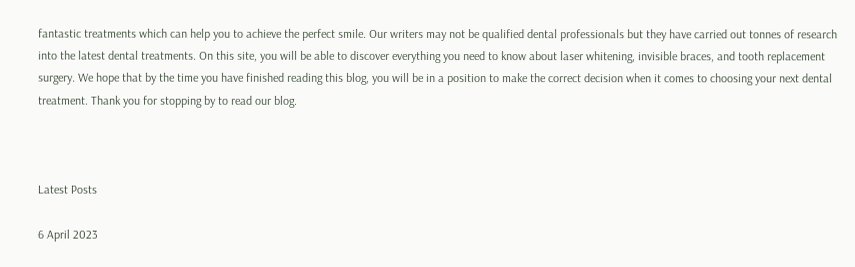fantastic treatments which can help you to achieve the perfect smile. Our writers may not be qualified dental professionals but they have carried out tonnes of research into the latest dental treatments. On this site, you will be able to discover everything you need to know about laser whitening, invisible braces, and tooth replacement surgery. We hope that by the time you have finished reading this blog, you will be in a position to make the correct decision when it comes to choosing your next dental treatment. Thank you for stopping by to read our blog.



Latest Posts

6 April 2023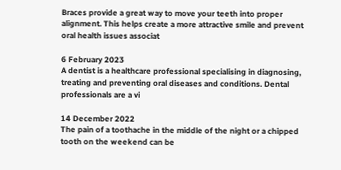Braces provide a great way to move your teeth into proper alignment. This helps create a more attractive smile and prevent oral health issues associat

6 February 2023
A dentist is a healthcare professional specialising in diagnosing, treating and preventing oral diseases and conditions. Dental professionals are a vi

14 December 2022
The pain of a toothache in the middle of the night or a chipped tooth on the weekend can be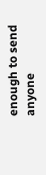enough to send anyone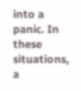into a panic. In these situations, a